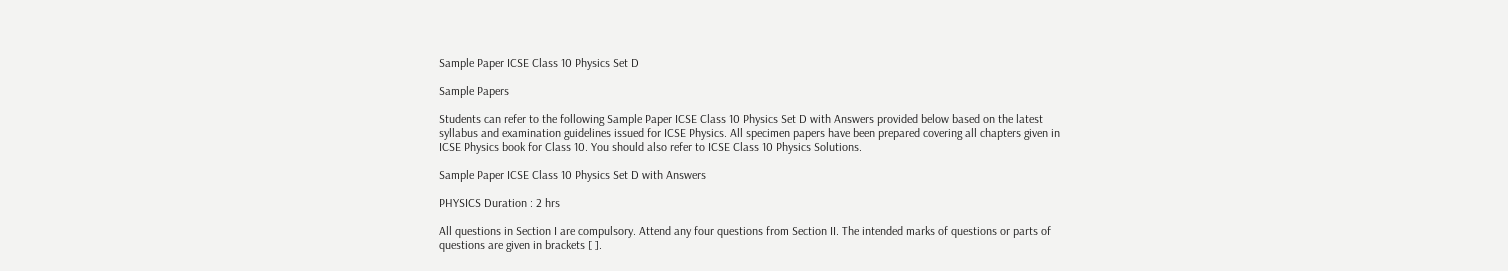Sample Paper ICSE Class 10 Physics Set D

Sample Papers

Students can refer to the following Sample Paper ICSE Class 10 Physics Set D with Answers provided below based on the latest syllabus and examination guidelines issued for ICSE Physics. All specimen papers have been prepared covering all chapters given in ICSE Physics book for Class 10. You should also refer to ICSE Class 10 Physics Solutions.

Sample Paper ICSE Class 10 Physics Set D with Answers

PHYSICS Duration : 2 hrs

All questions in Section I are compulsory. Attend any four questions from Section II. The intended marks of questions or parts of questions are given in brackets [ ].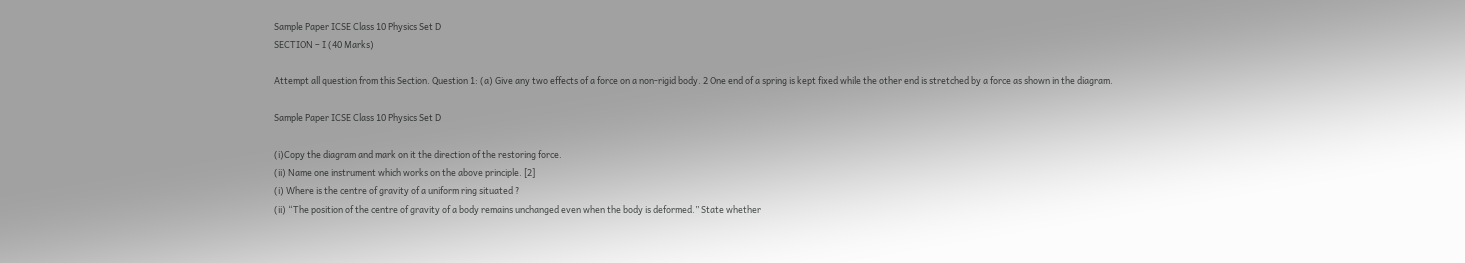Sample Paper ICSE Class 10 Physics Set D
SECTION – I (40 Marks)

Attempt all question from this Section. Question 1: (a) Give any two effects of a force on a non-rigid body. 2 One end of a spring is kept fixed while the other end is stretched by a force as shown in the diagram.

Sample Paper ICSE Class 10 Physics Set D

(i)Copy the diagram and mark on it the direction of the restoring force.
(ii) Name one instrument which works on the above principle. [2]
(i) Where is the centre of gravity of a uniform ring situated ?
(ii) “The position of the centre of gravity of a body remains unchanged even when the body is deformed.” State whether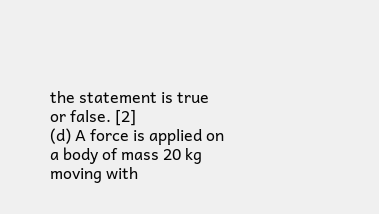the statement is true or false. [2]
(d) A force is applied on a body of mass 20 kg moving with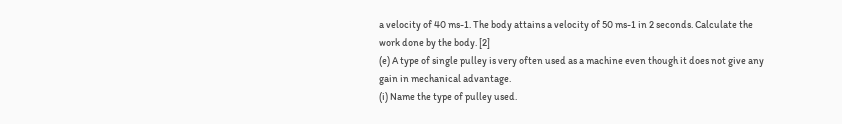a velocity of 40 ms-1. The body attains a velocity of 50 ms-1 in 2 seconds. Calculate the work done by the body. [2]
(e) A type of single pulley is very often used as a machine even though it does not give any gain in mechanical advantage.
(i) Name the type of pulley used.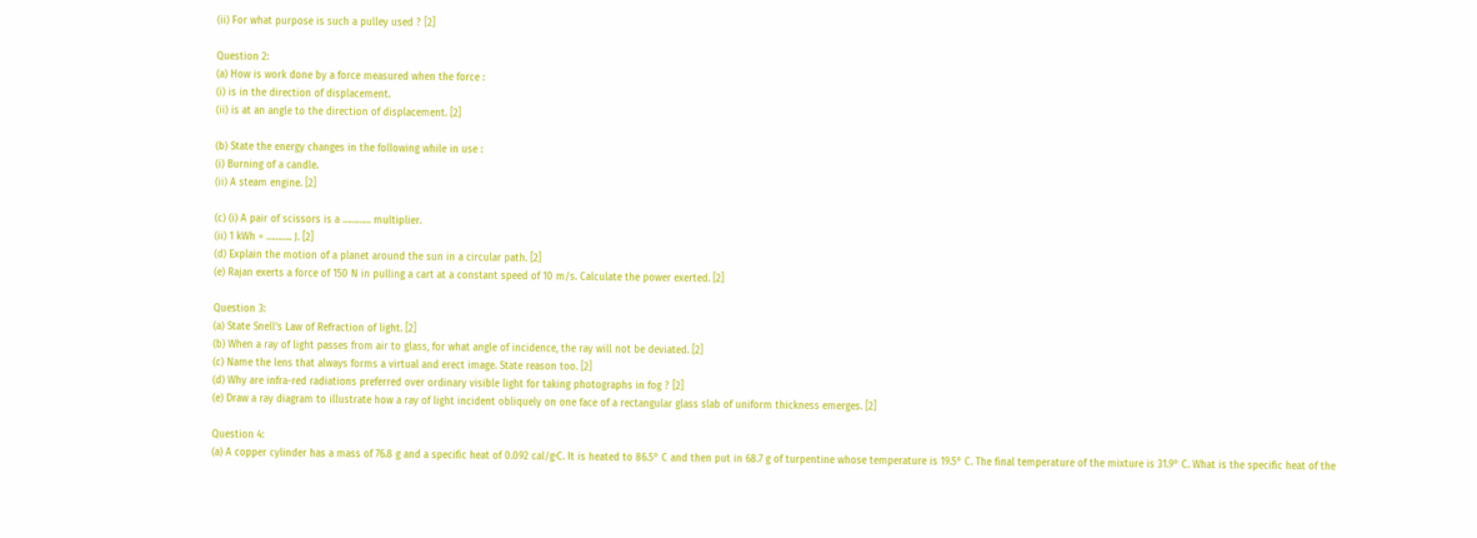(ii) For what purpose is such a pulley used ? [2]

Question 2:
(a) How is work done by a force measured when the force :
(i) is in the direction of displacement.
(ii) is at an angle to the direction of displacement. [2]

(b) State the energy changes in the following while in use :
(i) Burning of a candle.
(ii) A steam engine. [2]

(c) (i) A pair of scissors is a ………… multiplier.
(ii) 1 kWh = ……….. J. [2]
(d) Explain the motion of a planet around the sun in a circular path. [2]
(e) Rajan exerts a force of 150 N in pulling a cart at a constant speed of 10 m/s. Calculate the power exerted. [2]

Question 3:
(a) State Snell’s Law of Refraction of light. [2]
(b) When a ray of light passes from air to glass, for what angle of incidence, the ray will not be deviated. [2]
(c) Name the lens that always forms a virtual and erect image. State reason too. [2]
(d) Why are infra-red radiations preferred over ordinary visible light for taking photographs in fog ? [2]
(e) Draw a ray diagram to illustrate how a ray of light incident obliquely on one face of a rectangular glass slab of uniform thickness emerges. [2]

Question 4:
(a) A copper cylinder has a mass of 76.8 g and a specific heat of 0.092 cal/g·C. It is heated to 86.5° C and then put in 68.7 g of turpentine whose temperature is 19.5° C. The final temperature of the mixture is 31.9° C. What is the specific heat of the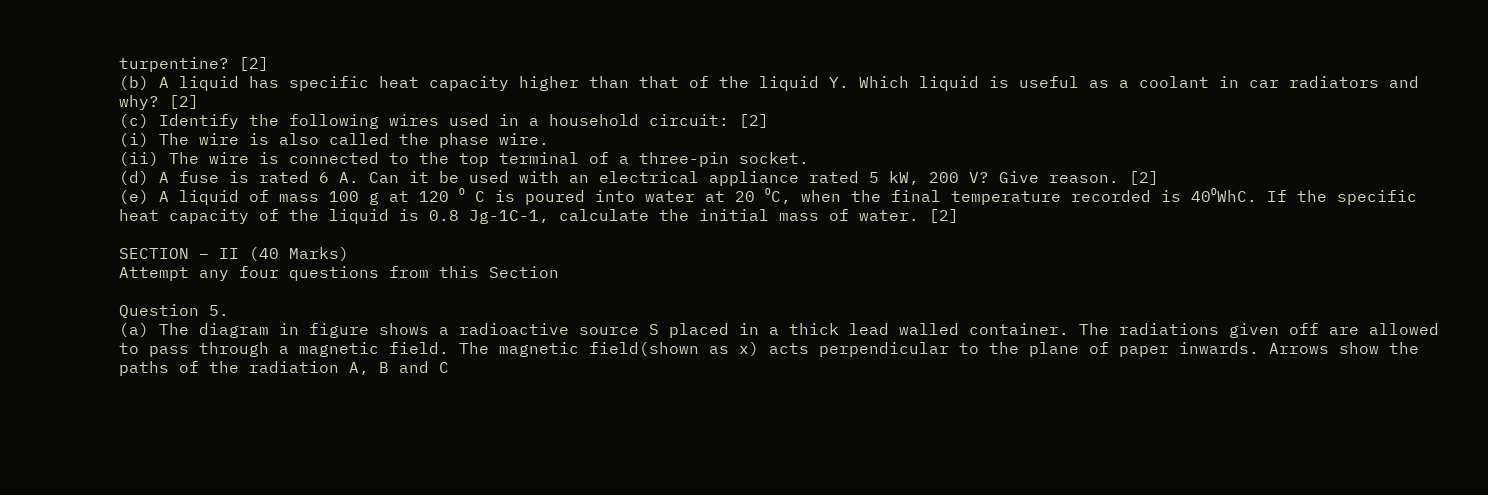turpentine? [2]
(b) A liquid has specific heat capacity higher than that of the liquid Y. Which liquid is useful as a coolant in car radiators and why? [2]
(c) Identify the following wires used in a household circuit: [2]
(i) The wire is also called the phase wire.
(ii) The wire is connected to the top terminal of a three-pin socket.
(d) A fuse is rated 6 A. Can it be used with an electrical appliance rated 5 kW, 200 V? Give reason. [2]
(e) A liquid of mass 100 g at 120 ⁰ C is poured into water at 20 ⁰C, when the final temperature recorded is 40⁰WhC. If the specific heat capacity of the liquid is 0.8 Jg-1C-1, calculate the initial mass of water. [2]

SECTION – II (40 Marks)
Attempt any four questions from this Section

Question 5.
(a) The diagram in figure shows a radioactive source S placed in a thick lead walled container. The radiations given off are allowed to pass through a magnetic field. The magnetic field(shown as x) acts perpendicular to the plane of paper inwards. Arrows show the paths of the radiation A, B and C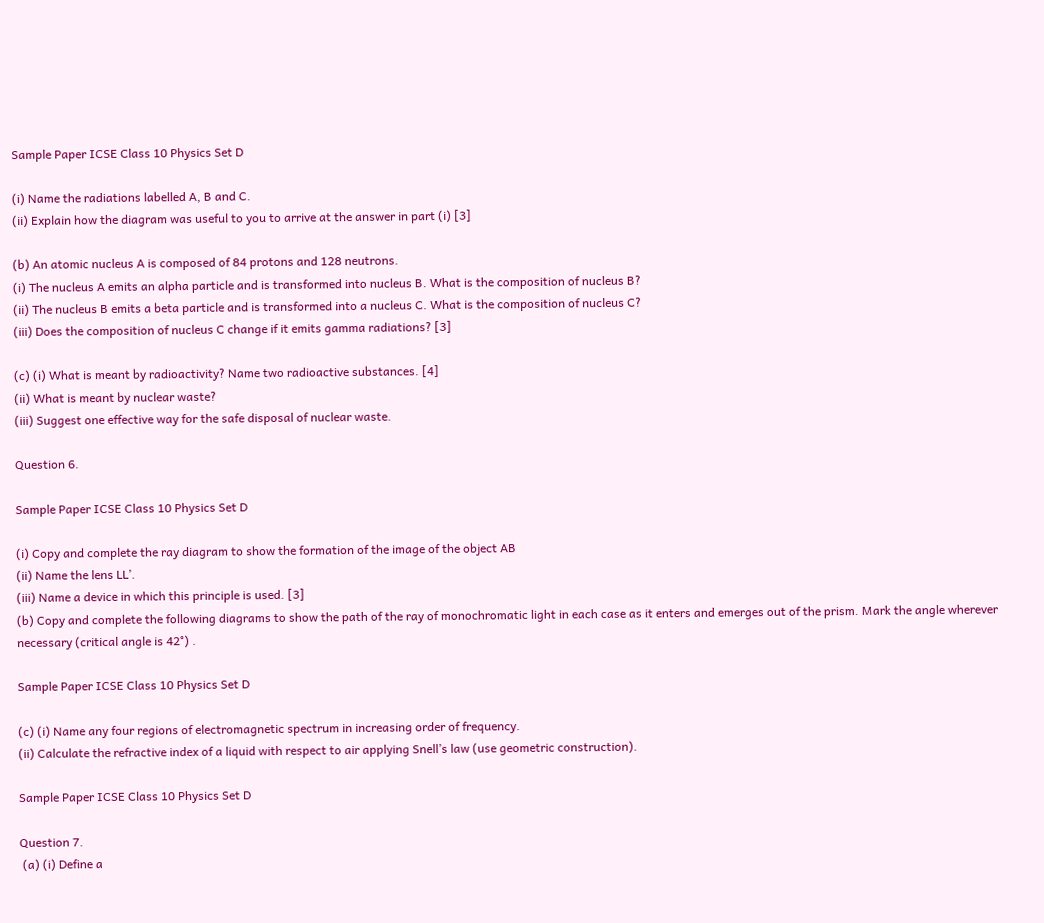Sample Paper ICSE Class 10 Physics Set D

(i) Name the radiations labelled A, B and C.
(ii) Explain how the diagram was useful to you to arrive at the answer in part (i) [3]

(b) An atomic nucleus A is composed of 84 protons and 128 neutrons.
(i) The nucleus A emits an alpha particle and is transformed into nucleus B. What is the composition of nucleus B?
(ii) The nucleus B emits a beta particle and is transformed into a nucleus C. What is the composition of nucleus C?
(iii) Does the composition of nucleus C change if it emits gamma radiations? [3]

(c) (i) What is meant by radioactivity? Name two radioactive substances. [4]
(ii) What is meant by nuclear waste?
(iii) Suggest one effective way for the safe disposal of nuclear waste.

Question 6.

Sample Paper ICSE Class 10 Physics Set D

(i) Copy and complete the ray diagram to show the formation of the image of the object AB
(ii) Name the lens LL’.
(iii) Name a device in which this principle is used. [3]
(b) Copy and complete the following diagrams to show the path of the ray of monochromatic light in each case as it enters and emerges out of the prism. Mark the angle wherever necessary (critical angle is 42°) .

Sample Paper ICSE Class 10 Physics Set D

(c) (i) Name any four regions of electromagnetic spectrum in increasing order of frequency.
(ii) Calculate the refractive index of a liquid with respect to air applying Snell’s law (use geometric construction).

Sample Paper ICSE Class 10 Physics Set D

Question 7.
 (a) (i) Define a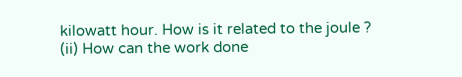kilowatt hour. How is it related to the joule ?
(ii) How can the work done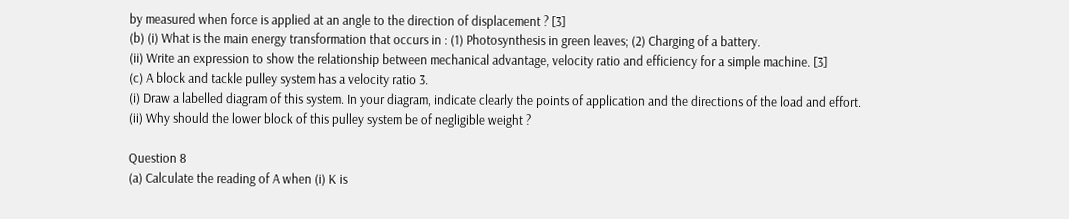by measured when force is applied at an angle to the direction of displacement ? [3]
(b) (i) What is the main energy transformation that occurs in : (1) Photosynthesis in green leaves; (2) Charging of a battery.
(ii) Write an expression to show the relationship between mechanical advantage, velocity ratio and efficiency for a simple machine. [3]
(c) A block and tackle pulley system has a velocity ratio 3.
(i) Draw a labelled diagram of this system. In your diagram, indicate clearly the points of application and the directions of the load and effort.
(ii) Why should the lower block of this pulley system be of negligible weight ?

Question 8
(a) Calculate the reading of A when (i) K is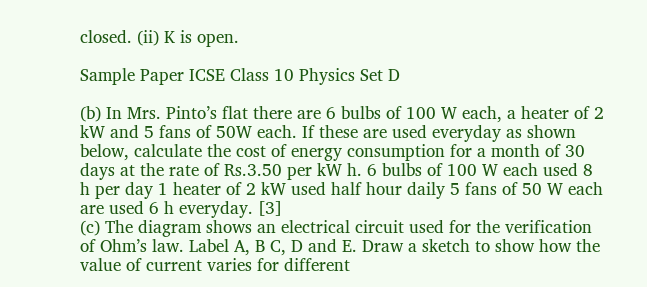closed. (ii) K is open.

Sample Paper ICSE Class 10 Physics Set D

(b) In Mrs. Pinto’s flat there are 6 bulbs of 100 W each, a heater of 2 kW and 5 fans of 50W each. If these are used everyday as shown below, calculate the cost of energy consumption for a month of 30 days at the rate of Rs.3.50 per kW h. 6 bulbs of 100 W each used 8 h per day 1 heater of 2 kW used half hour daily 5 fans of 50 W each are used 6 h everyday. [3]
(c) The diagram shows an electrical circuit used for the verification of Ohm’s law. Label A, B C, D and E. Draw a sketch to show how the value of current varies for different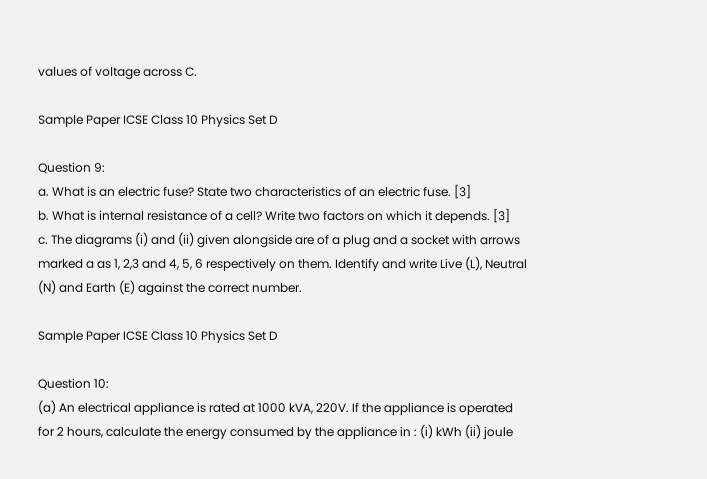values of voltage across C.

Sample Paper ICSE Class 10 Physics Set D

Question 9:
a. What is an electric fuse? State two characteristics of an electric fuse. [3]
b. What is internal resistance of a cell? Write two factors on which it depends. [3]
c. The diagrams (i) and (ii) given alongside are of a plug and a socket with arrows marked a as 1, 2,3 and 4, 5, 6 respectively on them. Identify and write Live (L), Neutral (N) and Earth (E) against the correct number.

Sample Paper ICSE Class 10 Physics Set D

Question 10:
(a) An electrical appliance is rated at 1000 kVA, 220V. If the appliance is operated for 2 hours, calculate the energy consumed by the appliance in : (i) kWh (ii) joule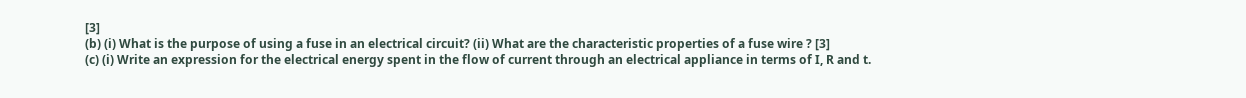[3]
(b) (i) What is the purpose of using a fuse in an electrical circuit? (ii) What are the characteristic properties of a fuse wire ? [3]
(c) (i) Write an expression for the electrical energy spent in the flow of current through an electrical appliance in terms of I, R and t.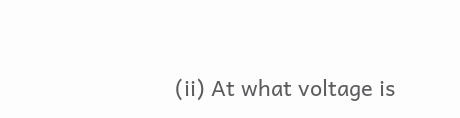(ii) At what voltage is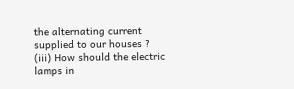the alternating current supplied to our houses ?
(iii) How should the electric lamps in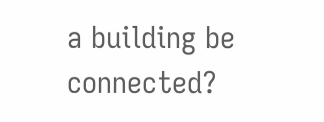a building be connected?